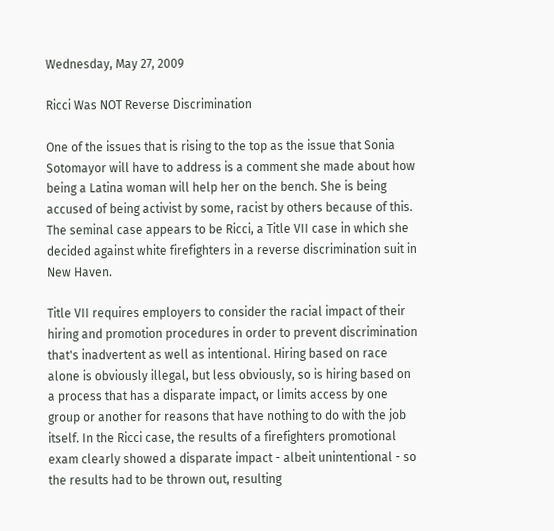Wednesday, May 27, 2009

Ricci Was NOT Reverse Discrimination

One of the issues that is rising to the top as the issue that Sonia Sotomayor will have to address is a comment she made about how being a Latina woman will help her on the bench. She is being accused of being activist by some, racist by others because of this. The seminal case appears to be Ricci, a Title VII case in which she decided against white firefighters in a reverse discrimination suit in New Haven.

Title VII requires employers to consider the racial impact of their hiring and promotion procedures in order to prevent discrimination that's inadvertent as well as intentional. Hiring based on race alone is obviously illegal, but less obviously, so is hiring based on a process that has a disparate impact, or limits access by one group or another for reasons that have nothing to do with the job itself. In the Ricci case, the results of a firefighters promotional exam clearly showed a disparate impact - albeit unintentional - so the results had to be thrown out, resulting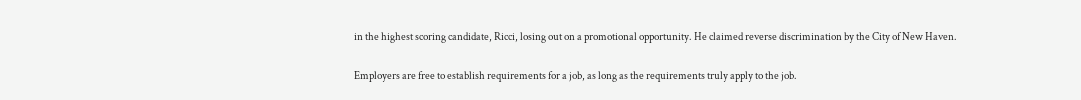in the highest scoring candidate, Ricci, losing out on a promotional opportunity. He claimed reverse discrimination by the City of New Haven.

Employers are free to establish requirements for a job, as long as the requirements truly apply to the job.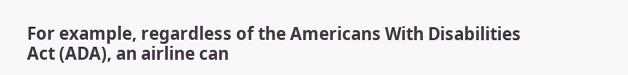For example, regardless of the Americans With Disabilities Act (ADA), an airline can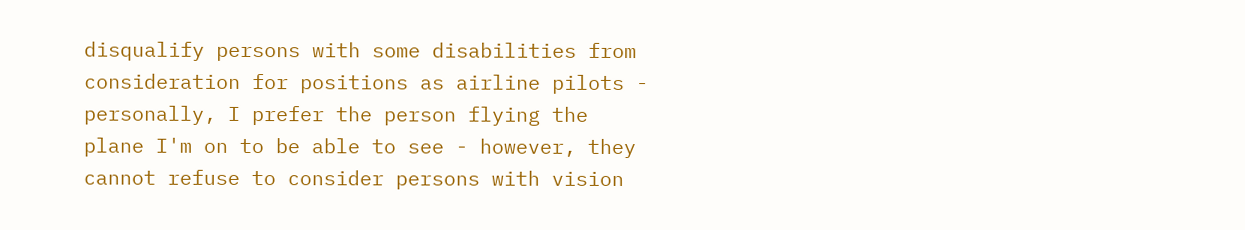disqualify persons with some disabilities from consideration for positions as airline pilots - personally, I prefer the person flying the plane I'm on to be able to see - however, they cannot refuse to consider persons with vision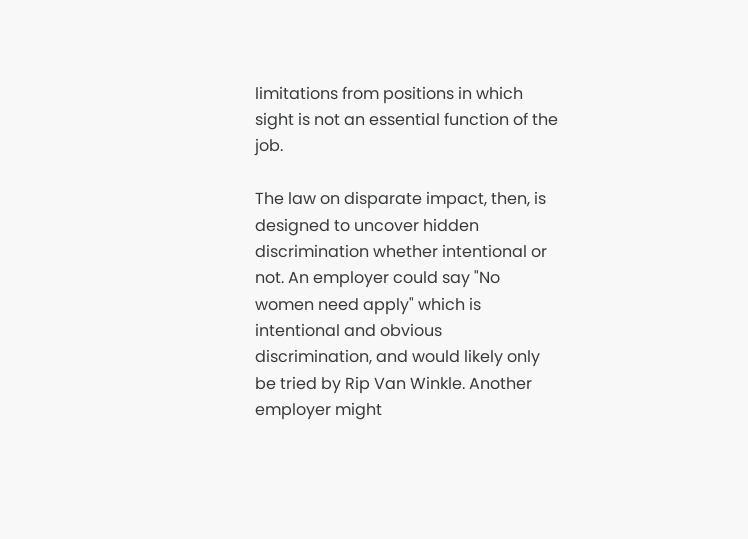limitations from positions in which sight is not an essential function of the job.

The law on disparate impact, then, is designed to uncover hidden discrimination whether intentional or not. An employer could say "No women need apply" which is intentional and obvious discrimination, and would likely only be tried by Rip Van Winkle. Another employer might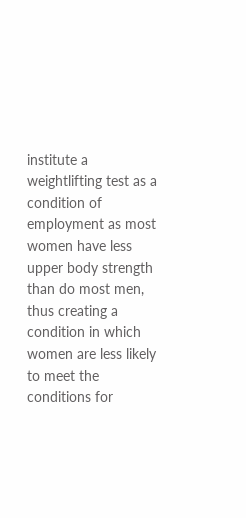institute a weightlifting test as a condition of employment as most women have less upper body strength than do most men, thus creating a condition in which women are less likely to meet the conditions for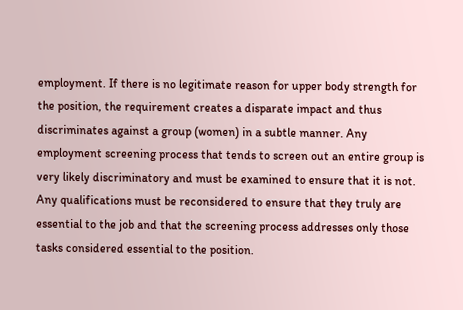employment. If there is no legitimate reason for upper body strength for the position, the requirement creates a disparate impact and thus discriminates against a group (women) in a subtle manner. Any employment screening process that tends to screen out an entire group is very likely discriminatory and must be examined to ensure that it is not. Any qualifications must be reconsidered to ensure that they truly are essential to the job and that the screening process addresses only those tasks considered essential to the position.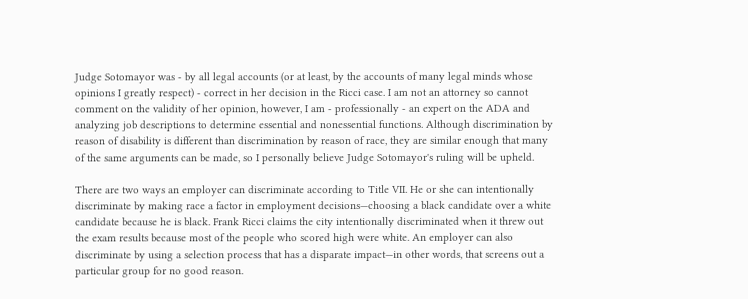Judge Sotomayor was - by all legal accounts (or at least, by the accounts of many legal minds whose opinions I greatly respect) - correct in her decision in the Ricci case. I am not an attorney so cannot comment on the validity of her opinion, however, I am - professionally - an expert on the ADA and analyzing job descriptions to determine essential and nonessential functions. Although discrimination by reason of disability is different than discrimination by reason of race, they are similar enough that many of the same arguments can be made, so I personally believe Judge Sotomayor's ruling will be upheld.

There are two ways an employer can discriminate according to Title VII. He or she can intentionally discriminate by making race a factor in employment decisions—choosing a black candidate over a white candidate because he is black. Frank Ricci claims the city intentionally discriminated when it threw out the exam results because most of the people who scored high were white. An employer can also discriminate by using a selection process that has a disparate impact—in other words, that screens out a particular group for no good reason.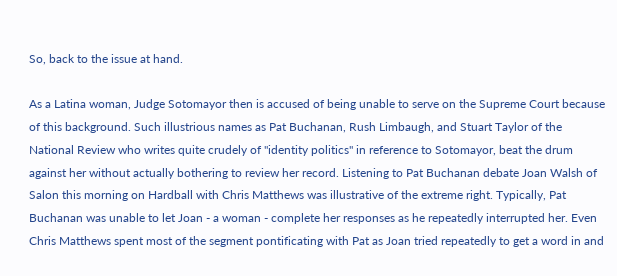So, back to the issue at hand.

As a Latina woman, Judge Sotomayor then is accused of being unable to serve on the Supreme Court because of this background. Such illustrious names as Pat Buchanan, Rush Limbaugh, and Stuart Taylor of the National Review who writes quite crudely of "identity politics" in reference to Sotomayor, beat the drum against her without actually bothering to review her record. Listening to Pat Buchanan debate Joan Walsh of Salon this morning on Hardball with Chris Matthews was illustrative of the extreme right. Typically, Pat Buchanan was unable to let Joan - a woman - complete her responses as he repeatedly interrupted her. Even Chris Matthews spent most of the segment pontificating with Pat as Joan tried repeatedly to get a word in and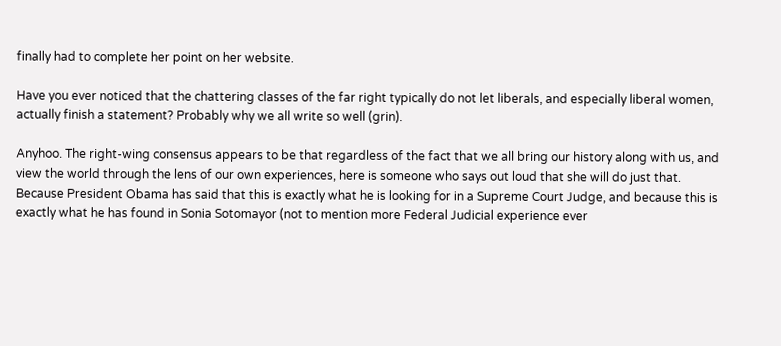finally had to complete her point on her website.

Have you ever noticed that the chattering classes of the far right typically do not let liberals, and especially liberal women, actually finish a statement? Probably why we all write so well (grin).

Anyhoo. The right-wing consensus appears to be that regardless of the fact that we all bring our history along with us, and view the world through the lens of our own experiences, here is someone who says out loud that she will do just that. Because President Obama has said that this is exactly what he is looking for in a Supreme Court Judge, and because this is exactly what he has found in Sonia Sotomayor (not to mention more Federal Judicial experience ever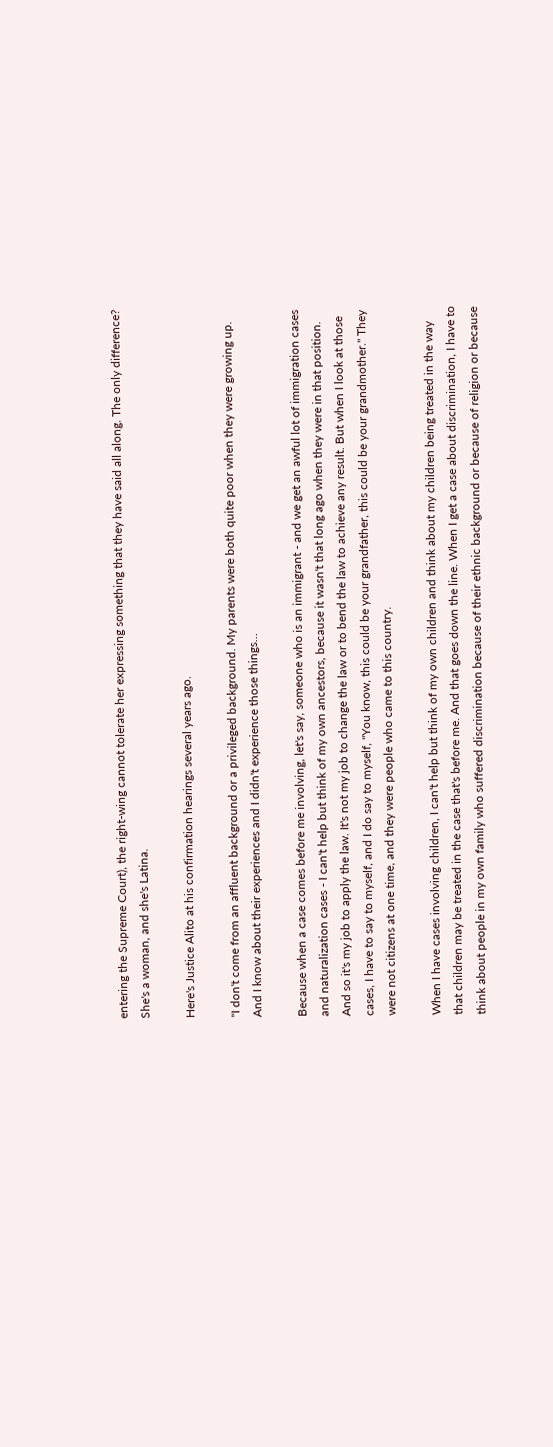entering the Supreme Court), the right-wing cannot tolerate her expressing something that they have said all along. The only difference? She's a woman, and she's Latina.

Here's Justice Alito at his confirmation hearings several years ago.

"I don't come from an affluent background or a privileged background. My parents were both quite poor when they were growing up. And I know about their experiences and I didn't experience those things...

Because when a case comes before me involving, let's say, someone who is an immigrant - and we get an awful lot of immigration cases and naturalization cases - I can't help but think of my own ancestors, because it wasn't that long ago when they were in that position. And so it's my job to apply the law. It's not my job to change the law or to bend the law to achieve any result. But when I look at those cases, I have to say to myself, and I do say to myself, "You know, this could be your grandfather, this could be your grandmother." They were not citizens at one time, and they were people who came to this country.

When I have cases involving children, I can't help but think of my own children and think about my children being treated in the way that children may be treated in the case that's before me. And that goes down the line. When I get a case about discrimination, I have to think about people in my own family who suffered discrimination because of their ethnic background or because of religion or because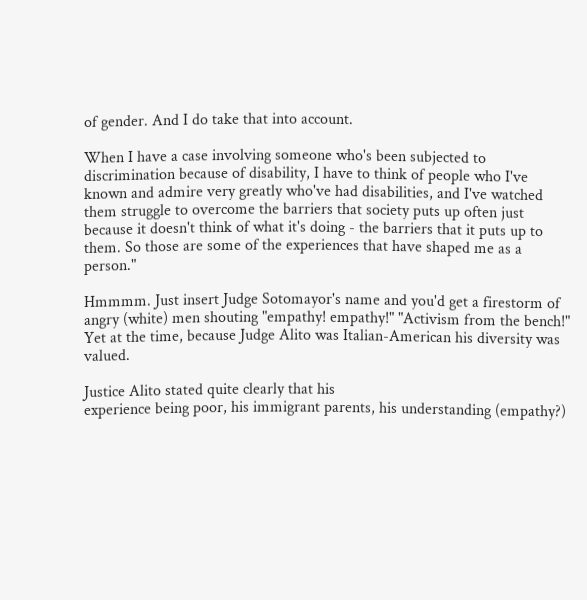of gender. And I do take that into account.

When I have a case involving someone who's been subjected to discrimination because of disability, I have to think of people who I've known and admire very greatly who've had disabilities, and I've watched them struggle to overcome the barriers that society puts up often just because it doesn't think of what it's doing - the barriers that it puts up to them. So those are some of the experiences that have shaped me as a person."

Hmmmm. Just insert Judge Sotomayor's name and you'd get a firestorm of angry (white) men shouting "empathy! empathy!" "Activism from the bench!" Yet at the time, because Judge Alito was Italian-American his diversity was valued.

Justice Alito stated quite clearly that his
experience being poor, his immigrant parents, his understanding (empathy?)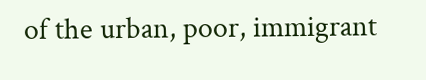of the urban, poor, immigrant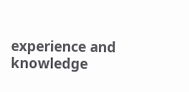experience and knowledge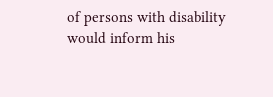of persons with disability would inform his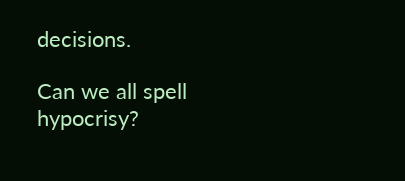decisions.

Can we all spell hypocrisy?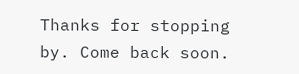Thanks for stopping by. Come back soon.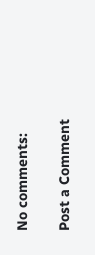No comments:

Post a Comment